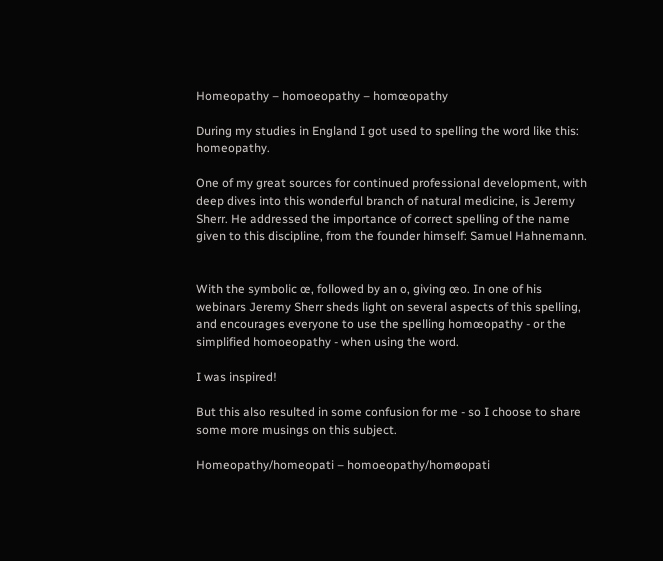Homeopathy – homoeopathy – homœopathy

During my studies in England I got used to spelling the word like this: homeopathy.

One of my great sources for continued professional development, with deep dives into this wonderful branch of natural medicine, is Jeremy Sherr. He addressed the importance of correct spelling of the name given to this discipline, from the founder himself: Samuel Hahnemann.


With the symbolic œ, followed by an o, giving œo. In one of his webinars Jeremy Sherr sheds light on several aspects of this spelling, and encourages everyone to use the spelling homœopathy - or the simplified homoeopathy - when using the word.

I was inspired!

But this also resulted in some confusion for me - so I choose to share some more musings on this subject.

Homeopathy/homeopati – homoeopathy/homøopati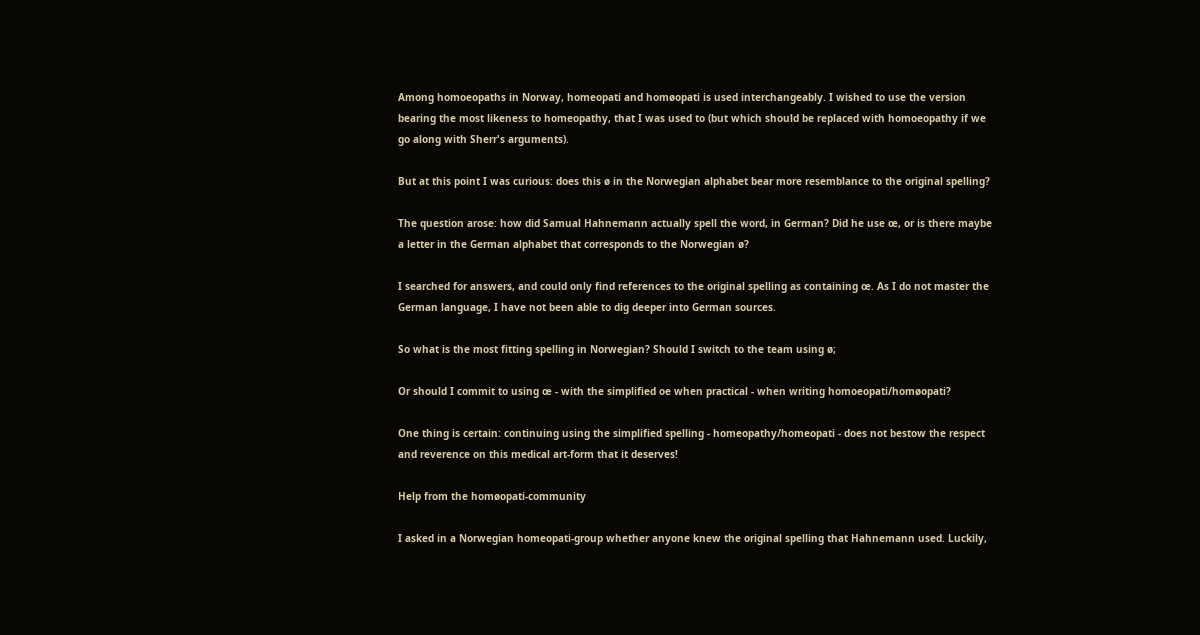Among homoeopaths in Norway, homeopati and homøopati is used interchangeably. I wished to use the version bearing the most likeness to homeopathy, that I was used to (but which should be replaced with homoeopathy if we go along with Sherr's arguments).

But at this point I was curious: does this ø in the Norwegian alphabet bear more resemblance to the original spelling?

The question arose: how did Samual Hahnemann actually spell the word, in German? Did he use œ, or is there maybe a letter in the German alphabet that corresponds to the Norwegian ø?

I searched for answers, and could only find references to the original spelling as containing œ. As I do not master the German language, I have not been able to dig deeper into German sources.

So what is the most fitting spelling in Norwegian? Should I switch to the team using ø;

Or should I commit to using œ - with the simplified oe when practical - when writing homoeopati/homøopati?

One thing is certain: continuing using the simplified spelling - homeopathy/homeopati - does not bestow the respect and reverence on this medical art-form that it deserves!

Help from the homøopati-community

I asked in a Norwegian homeopati-group whether anyone knew the original spelling that Hahnemann used. Luckily,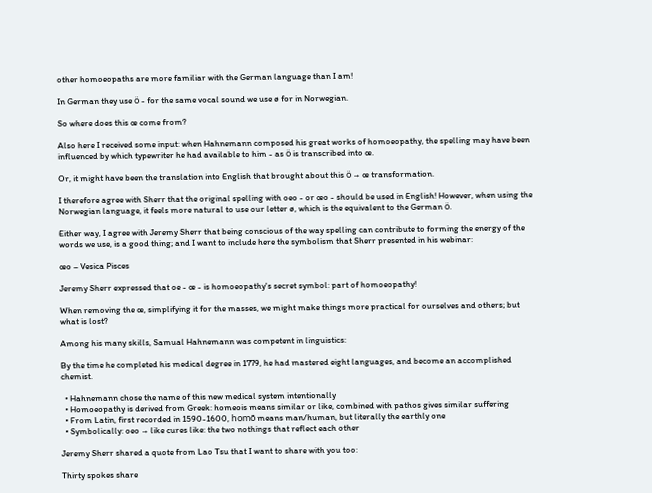other homoeopaths are more familiar with the German language than I am!

In German they use ö - for the same vocal sound we use ø for in Norwegian.

So where does this œ come from?

Also here I received some input: when Hahnemann composed his great works of homoeopathy, the spelling may have been influenced by which typewriter he had available to him - as ö is transcribed into œ.

Or, it might have been the translation into English that brought about this ö → œ transformation.

I therefore agree with Sherr that the original spelling with oeo - or œo - should be used in English! However, when using the Norwegian language, it feels more natural to use our letter ø, which is the equivalent to the German ö.

Either way, I agree with Jeremy Sherr that being conscious of the way spelling can contribute to forming the energy of the words we use, is a good thing; and I want to include here the symbolism that Sherr presented in his webinar:

œo – Vesica Pisces

Jeremy Sherr expressed that oe - œ - is homoeopathy's secret symbol: part of homoeopathy!

When removing the œ, simplifying it for the masses, we might make things more practical for ourselves and others; but what is lost?

Among his many skills, Samual Hahnemann was competent in linguistics:

By the time he completed his medical degree in 1779, he had mastered eight languages, and become an accomplished chemist.

  • Hahnemann chose the name of this new medical system intentionally
  • Homoeopathy is derived from Greek: homeois means similar or like, combined with pathos gives similar suffering
  • From Latin, first recorded in 1590-1600, homō means man/human, but literally the earthly one
  • Symbolically: oeo → like cures like: the two nothings that reflect each other

Jeremy Sherr shared a quote from Lao Tsu that I want to share with you too:

Thirty spokes share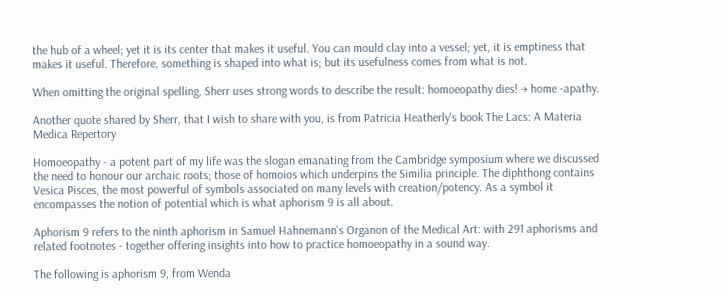the hub of a wheel; yet it is its center that makes it useful. You can mould clay into a vessel; yet, it is emptiness that makes it useful. Therefore, something is shaped into what is; but its usefulness comes from what is not.

When omitting the original spelling, Sherr uses strong words to describe the result: homoeopathy dies! → home -apathy.

Another quote shared by Sherr, that I wish to share with you, is from Patricia Heatherly's book The Lacs: A Materia Medica Repertory

Homoeopathy - a potent part of my life was the slogan emanating from the Cambridge symposium where we discussed the need to honour our archaic roots; those of homoios which underpins the Similia principle. The diphthong contains Vesica Pisces, the most powerful of symbols associated on many levels with creation/potency. As a symbol it encompasses the notion of potential which is what aphorism 9 is all about.

Aphorism 9 refers to the ninth aphorism in Samuel Hahnemann's Organon of the Medical Art: with 291 aphorisms and related footnotes - together offering insights into how to practice homoeopathy in a sound way.

The following is aphorism 9, from Wenda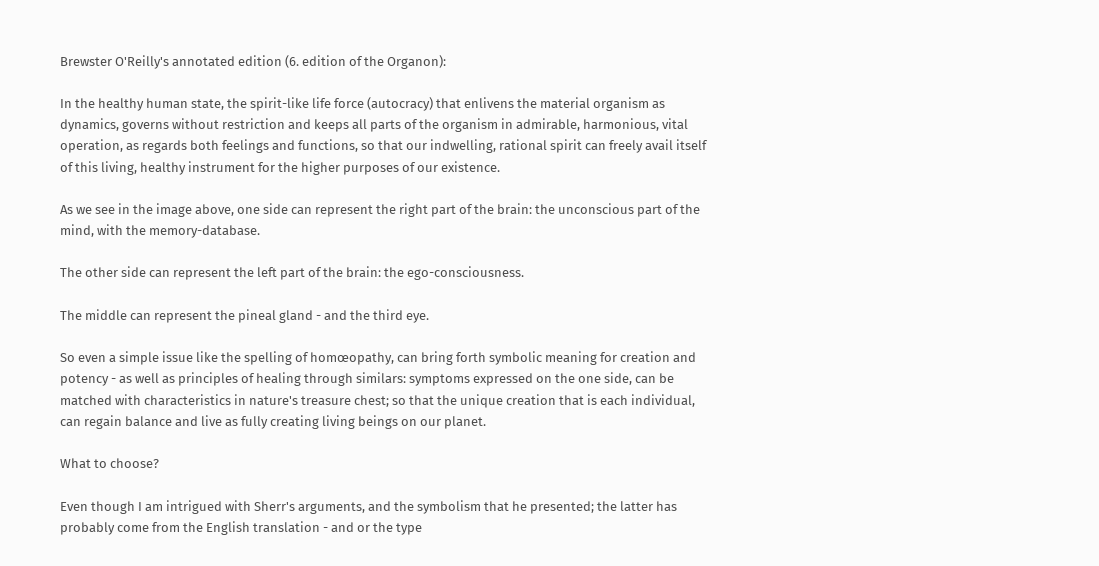Brewster O'Reilly's annotated edition (6. edition of the Organon):

In the healthy human state, the spirit-like life force (autocracy) that enlivens the material organism as dynamics, governs without restriction and keeps all parts of the organism in admirable, harmonious, vital operation, as regards both feelings and functions, so that our indwelling, rational spirit can freely avail itself of this living, healthy instrument for the higher purposes of our existence.

As we see in the image above, one side can represent the right part of the brain: the unconscious part of the mind, with the memory-database.

The other side can represent the left part of the brain: the ego-consciousness.

The middle can represent the pineal gland - and the third eye.

So even a simple issue like the spelling of homœopathy, can bring forth symbolic meaning for creation and potency - as well as principles of healing through similars: symptoms expressed on the one side, can be matched with characteristics in nature's treasure chest; so that the unique creation that is each individual, can regain balance and live as fully creating living beings on our planet.

What to choose?

Even though I am intrigued with Sherr's arguments, and the symbolism that he presented; the latter has probably come from the English translation - and or the type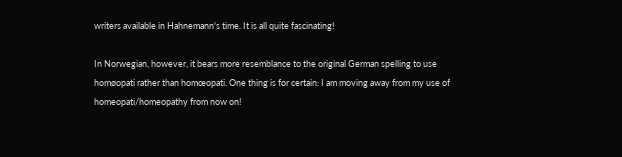writers available in Hahnemann's time. It is all quite fascinating!

In Norwegian, however, it bears more resemblance to the original German spelling to use homøopati rather than homœopati. One thing is for certain: I am moving away from my use of homeopati/homeopathy from now on!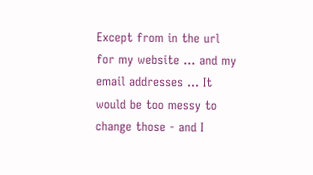Except from in the url for my website ... and my email addresses ... It would be too messy to change those - and I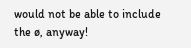would not be able to include the ø, anyway!